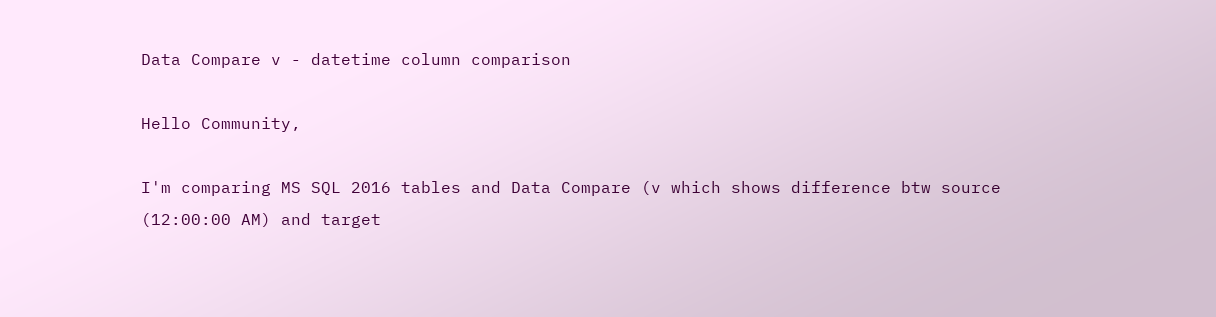Data Compare v - datetime column comparison

Hello Community,

I'm comparing MS SQL 2016 tables and Data Compare (v which shows difference btw source (12:00:00 AM) and target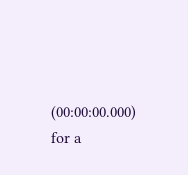(00:00:00.000) for a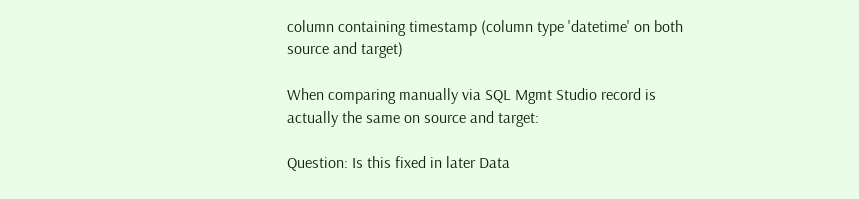column containing timestamp (column type 'datetime' on both source and target)

When comparing manually via SQL Mgmt Studio record is actually the same on source and target:

Question: Is this fixed in later Data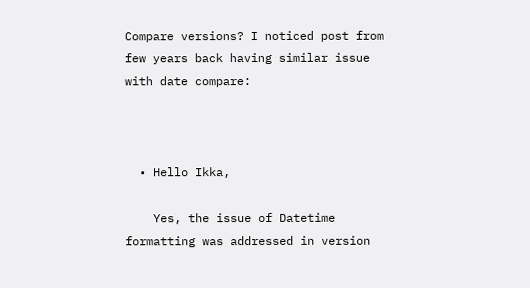Compare versions? I noticed post from few years back having similar issue with date compare:



  • Hello Ikka,

    Yes, the issue of Datetime formatting was addressed in version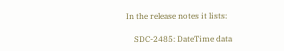In the release notes it lists:

    SDC-2485: DateTime data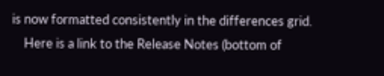is now formatted consistently in the differences grid.
    Here is a link to the Release Notes (bottom of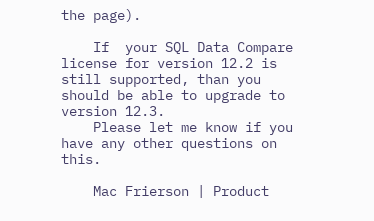the page).

    If  your SQL Data Compare license for version 12.2 is still supported, than you should be able to upgrade to version 12.3.
    Please let me know if you have any other questions on this.

    Mac Frierson | Product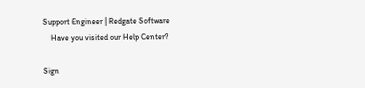Support Engineer | Redgate Software
    Have you visited our Help Center?

Sign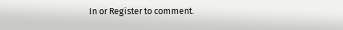In or Register to comment.